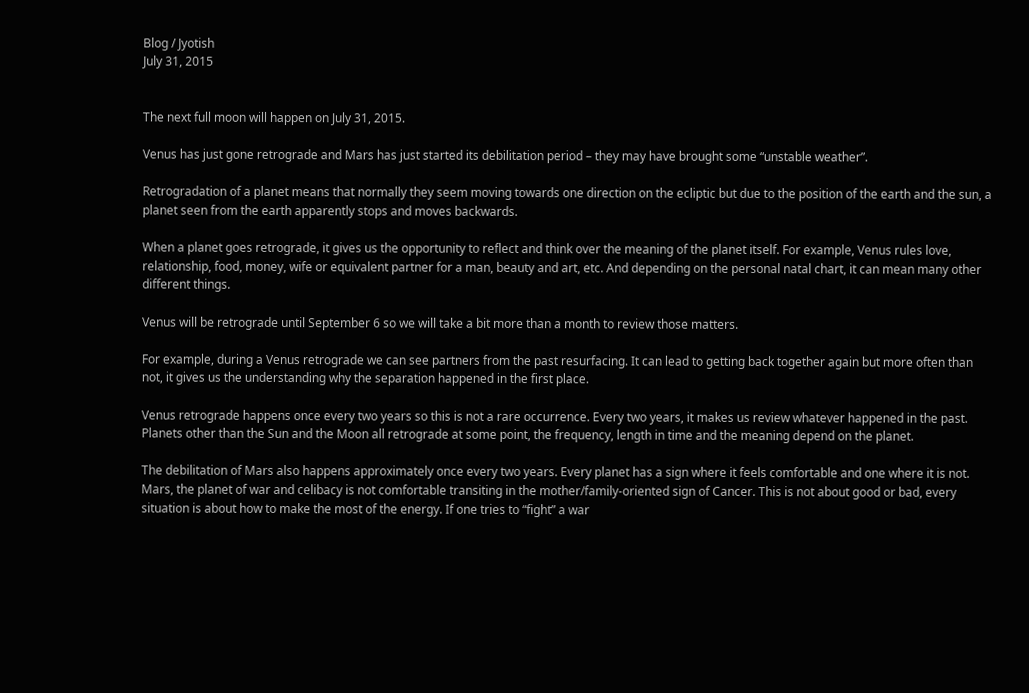Blog / Jyotish
July 31, 2015


The next full moon will happen on July 31, 2015.

Venus has just gone retrograde and Mars has just started its debilitation period – they may have brought some “unstable weather”.

Retrogradation of a planet means that normally they seem moving towards one direction on the ecliptic but due to the position of the earth and the sun, a planet seen from the earth apparently stops and moves backwards.

When a planet goes retrograde, it gives us the opportunity to reflect and think over the meaning of the planet itself. For example, Venus rules love, relationship, food, money, wife or equivalent partner for a man, beauty and art, etc. And depending on the personal natal chart, it can mean many other different things.

Venus will be retrograde until September 6 so we will take a bit more than a month to review those matters.

For example, during a Venus retrograde we can see partners from the past resurfacing. It can lead to getting back together again but more often than not, it gives us the understanding why the separation happened in the first place.

Venus retrograde happens once every two years so this is not a rare occurrence. Every two years, it makes us review whatever happened in the past. Planets other than the Sun and the Moon all retrograde at some point, the frequency, length in time and the meaning depend on the planet.

The debilitation of Mars also happens approximately once every two years. Every planet has a sign where it feels comfortable and one where it is not. Mars, the planet of war and celibacy is not comfortable transiting in the mother/family-oriented sign of Cancer. This is not about good or bad, every situation is about how to make the most of the energy. If one tries to “fight” a war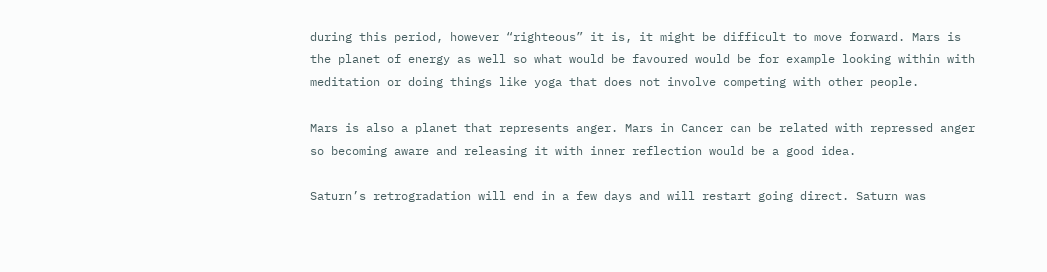during this period, however “righteous” it is, it might be difficult to move forward. Mars is the planet of energy as well so what would be favoured would be for example looking within with meditation or doing things like yoga that does not involve competing with other people.

Mars is also a planet that represents anger. Mars in Cancer can be related with repressed anger so becoming aware and releasing it with inner reflection would be a good idea.

Saturn’s retrogradation will end in a few days and will restart going direct. Saturn was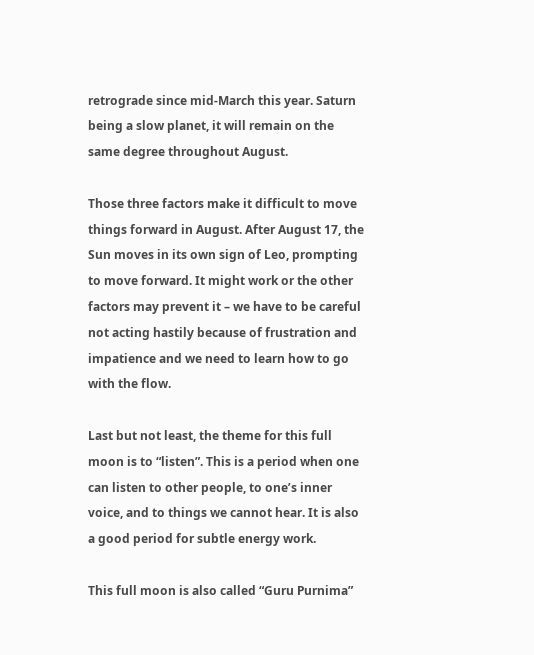retrograde since mid-March this year. Saturn being a slow planet, it will remain on the same degree throughout August.

Those three factors make it difficult to move things forward in August. After August 17, the Sun moves in its own sign of Leo, prompting to move forward. It might work or the other factors may prevent it – we have to be careful not acting hastily because of frustration and impatience and we need to learn how to go with the flow.

Last but not least, the theme for this full moon is to “listen”. This is a period when one can listen to other people, to one’s inner voice, and to things we cannot hear. It is also a good period for subtle energy work.

This full moon is also called “Guru Purnima”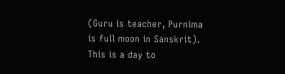(Guru is teacher, Purnima is full moon in Sanskrit). This is a day to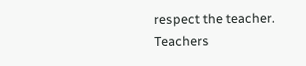respect the teacher. Teachers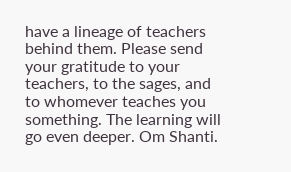have a lineage of teachers behind them. Please send your gratitude to your teachers, to the sages, and to whomever teaches you something. The learning will go even deeper. Om Shanti.